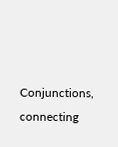Conjunctions, connecting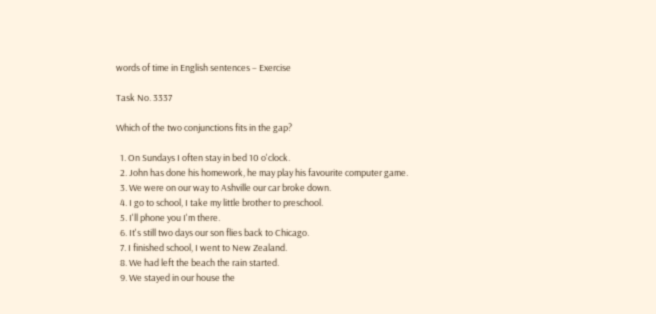words of time in English sentences – Exercise

Task No. 3337

Which of the two conjunctions fits in the gap?

  1. On Sundays I often stay in bed 10 o'clock.
  2. John has done his homework, he may play his favourite computer game.
  3. We were on our way to Ashville our car broke down.
  4. I go to school, I take my little brother to preschool.
  5. I'll phone you I'm there.
  6. It's still two days our son flies back to Chicago.
  7. I finished school, I went to New Zealand.
  8. We had left the beach the rain started.
  9. We stayed in our house the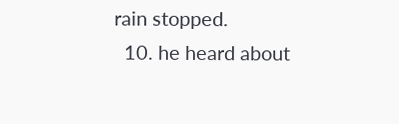rain stopped.
  10. he heard about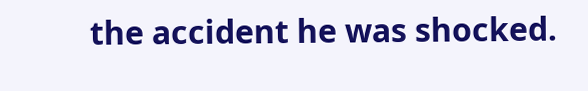the accident he was shocked.